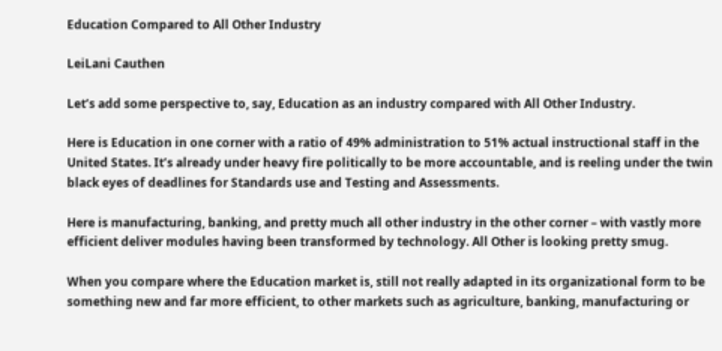Education Compared to All Other Industry

LeiLani Cauthen

Let’s add some perspective to, say, Education as an industry compared with All Other Industry.

Here is Education in one corner with a ratio of 49% administration to 51% actual instructional staff in the United States. It’s already under heavy fire politically to be more accountable, and is reeling under the twin black eyes of deadlines for Standards use and Testing and Assessments.

Here is manufacturing, banking, and pretty much all other industry in the other corner – with vastly more efficient deliver modules having been transformed by technology. All Other is looking pretty smug.

When you compare where the Education market is, still not really adapted in its organizational form to be something new and far more efficient, to other markets such as agriculture, banking, manufacturing or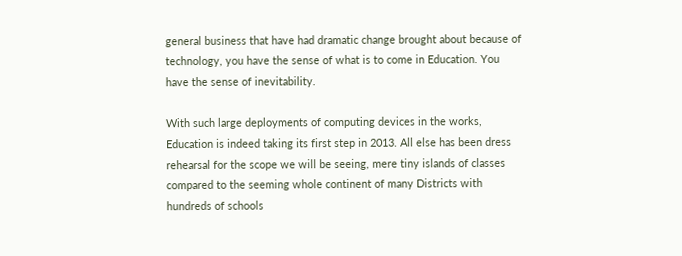general business that have had dramatic change brought about because of technology, you have the sense of what is to come in Education. You have the sense of inevitability.

With such large deployments of computing devices in the works, Education is indeed taking its first step in 2013. All else has been dress rehearsal for the scope we will be seeing, mere tiny islands of classes compared to the seeming whole continent of many Districts with hundreds of schools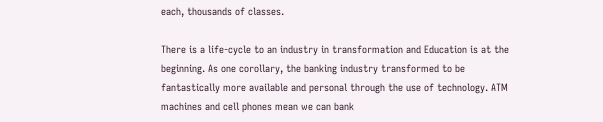each, thousands of classes.

There is a life-cycle to an industry in transformation and Education is at the beginning. As one corollary, the banking industry transformed to be fantastically more available and personal through the use of technology. ATM machines and cell phones mean we can bank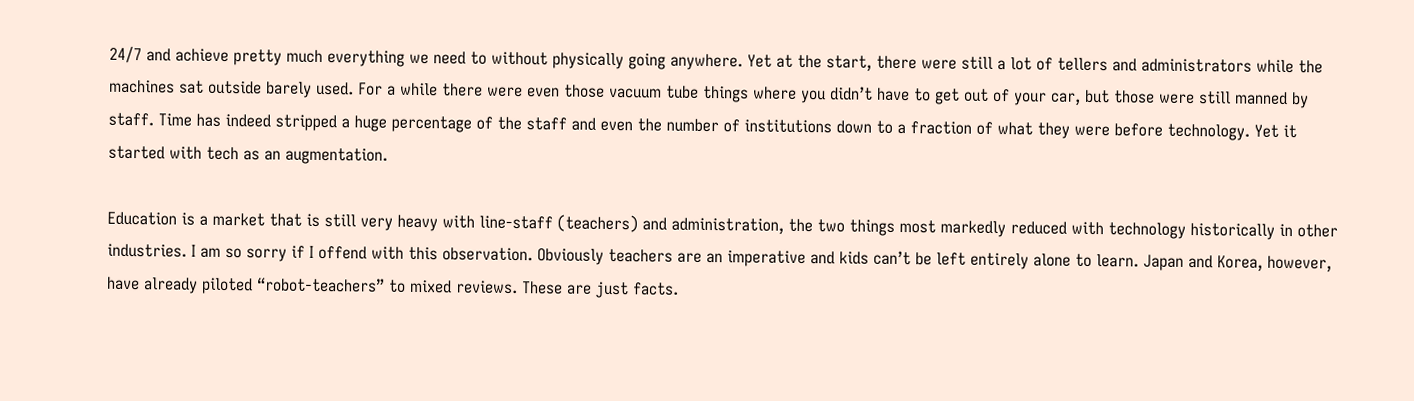24/7 and achieve pretty much everything we need to without physically going anywhere. Yet at the start, there were still a lot of tellers and administrators while the machines sat outside barely used. For a while there were even those vacuum tube things where you didn’t have to get out of your car, but those were still manned by staff. Time has indeed stripped a huge percentage of the staff and even the number of institutions down to a fraction of what they were before technology. Yet it started with tech as an augmentation.

Education is a market that is still very heavy with line-staff (teachers) and administration, the two things most markedly reduced with technology historically in other industries. I am so sorry if I offend with this observation. Obviously teachers are an imperative and kids can’t be left entirely alone to learn. Japan and Korea, however, have already piloted “robot-teachers” to mixed reviews. These are just facts.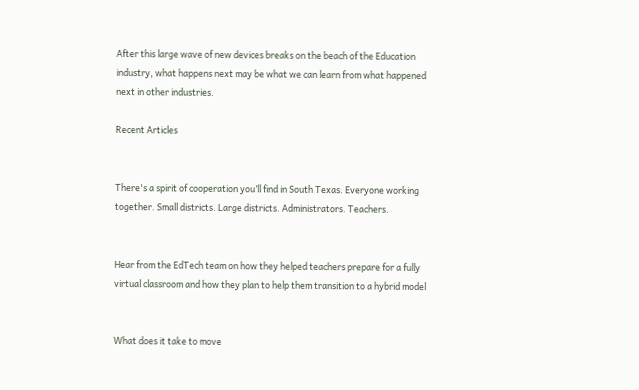After this large wave of new devices breaks on the beach of the Education industry, what happens next may be what we can learn from what happened next in other industries.

Recent Articles


There's a spirit of cooperation you’ll find in South Texas. Everyone working together. Small districts. Large districts. Administrators. Teachers.


Hear from the EdTech team on how they helped teachers prepare for a fully virtual classroom and how they plan to help them transition to a hybrid model


What does it take to move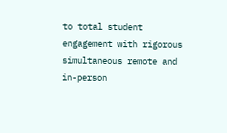to total student engagement with rigorous simultaneous remote and in-person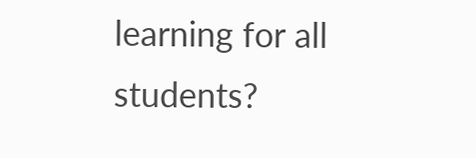learning for all students?